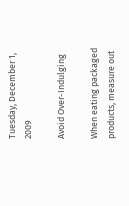Tuesday, December 1, 2009

Avoid Over-Indulging

When eating packaged products, measure out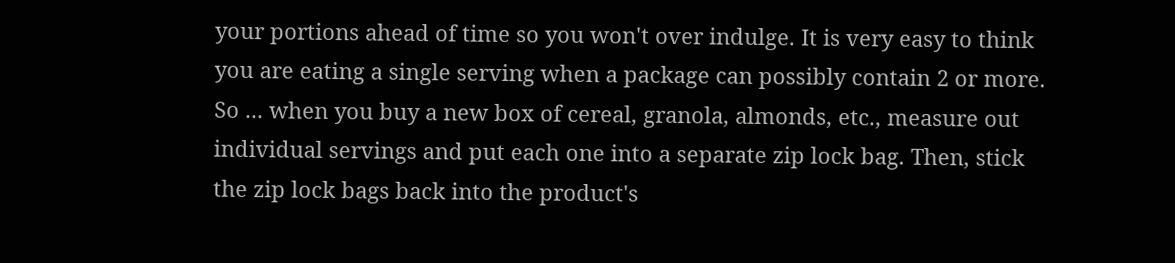your portions ahead of time so you won't over indulge. It is very easy to think you are eating a single serving when a package can possibly contain 2 or more. So ... when you buy a new box of cereal, granola, almonds, etc., measure out individual servings and put each one into a separate zip lock bag. Then, stick the zip lock bags back into the product's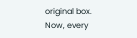original box. Now, every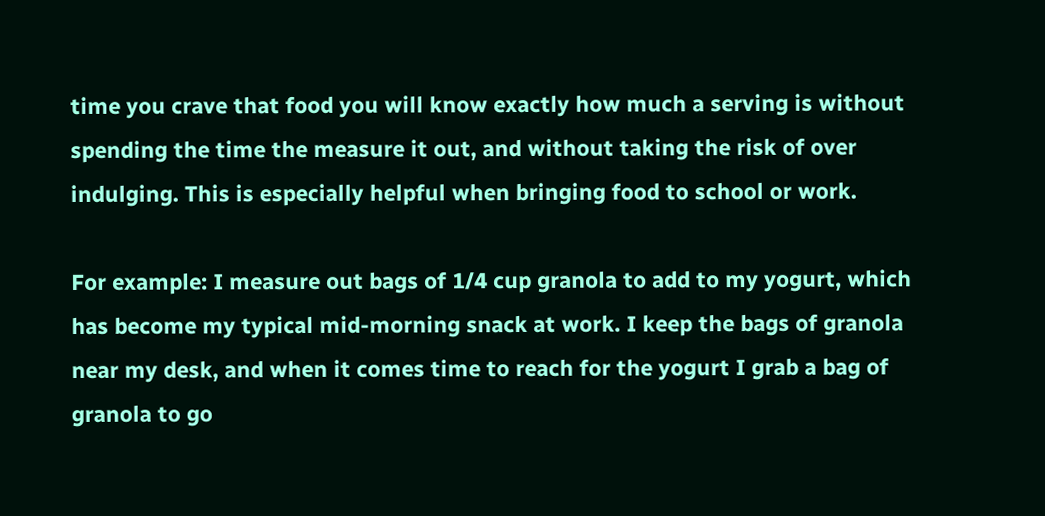time you crave that food you will know exactly how much a serving is without spending the time the measure it out, and without taking the risk of over indulging. This is especially helpful when bringing food to school or work.

For example: I measure out bags of 1/4 cup granola to add to my yogurt, which has become my typical mid-morning snack at work. I keep the bags of granola near my desk, and when it comes time to reach for the yogurt I grab a bag of granola to go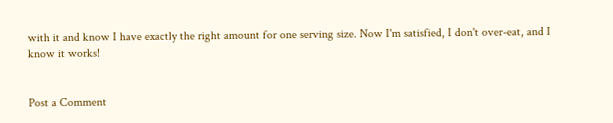with it and know I have exactly the right amount for one serving size. Now I'm satisfied, I don't over-eat, and I know it works!


Post a Comment